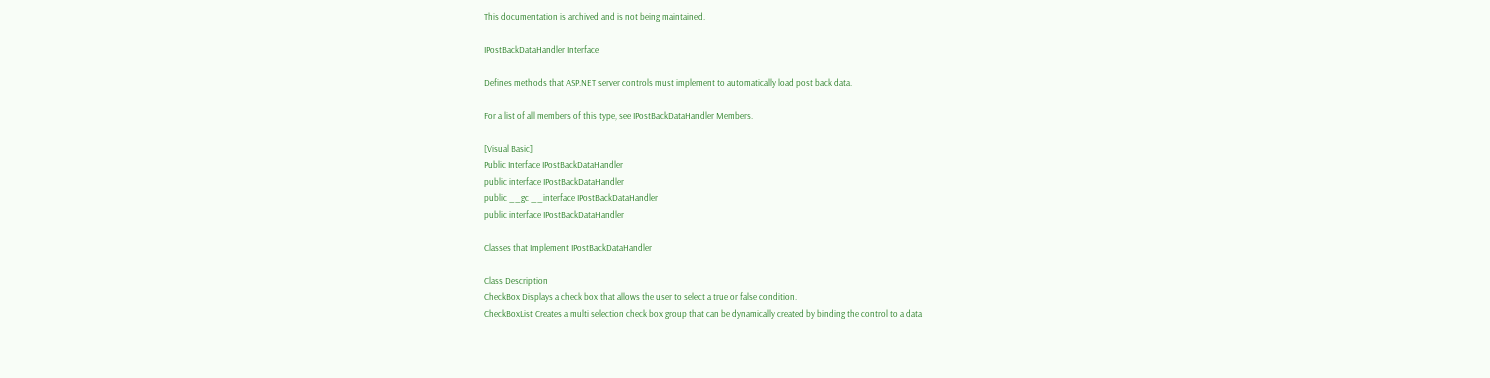This documentation is archived and is not being maintained.

IPostBackDataHandler Interface

Defines methods that ASP.NET server controls must implement to automatically load post back data.

For a list of all members of this type, see IPostBackDataHandler Members.

[Visual Basic]
Public Interface IPostBackDataHandler
public interface IPostBackDataHandler
public __gc __interface IPostBackDataHandler
public interface IPostBackDataHandler

Classes that Implement IPostBackDataHandler

Class Description
CheckBox Displays a check box that allows the user to select a true or false condition.
CheckBoxList Creates a multi selection check box group that can be dynamically created by binding the control to a data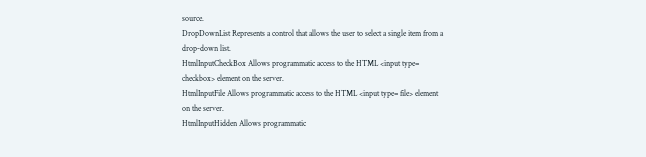source.
DropDownList Represents a control that allows the user to select a single item from a drop-down list.
HtmlInputCheckBox Allows programmatic access to the HTML <input type= checkbox> element on the server.
HtmlInputFile Allows programmatic access to the HTML <input type= file> element on the server.
HtmlInputHidden Allows programmatic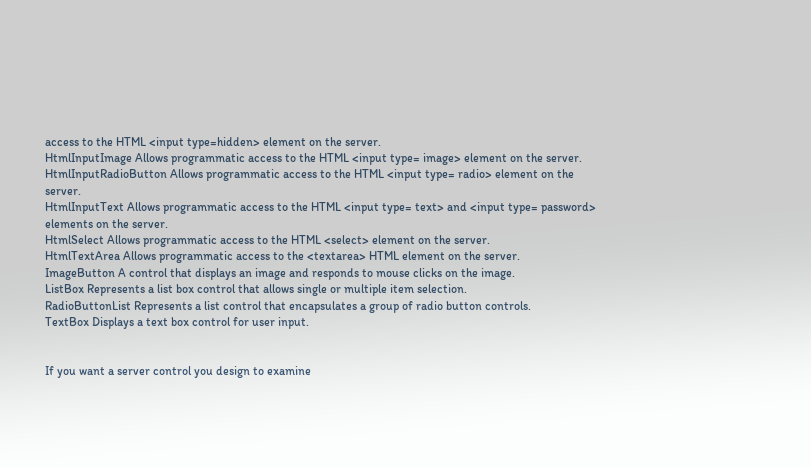access to the HTML <input type=hidden> element on the server.
HtmlInputImage Allows programmatic access to the HTML <input type= image> element on the server.
HtmlInputRadioButton Allows programmatic access to the HTML <input type= radio> element on the server.
HtmlInputText Allows programmatic access to the HTML <input type= text> and <input type= password> elements on the server.
HtmlSelect Allows programmatic access to the HTML <select> element on the server.
HtmlTextArea Allows programmatic access to the <textarea> HTML element on the server.
ImageButton A control that displays an image and responds to mouse clicks on the image.
ListBox Represents a list box control that allows single or multiple item selection.
RadioButtonList Represents a list control that encapsulates a group of radio button controls.
TextBox Displays a text box control for user input.


If you want a server control you design to examine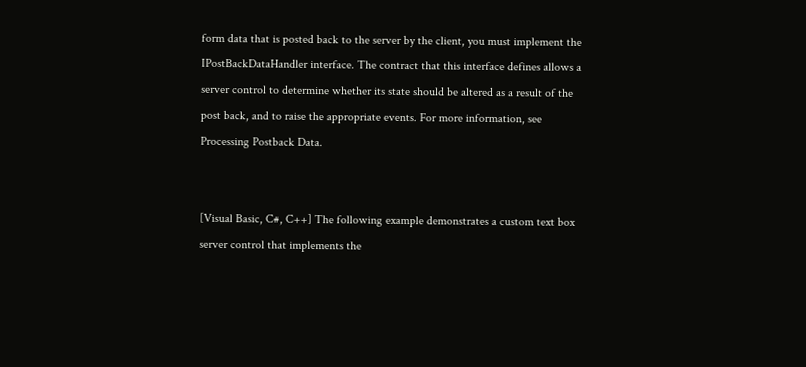form data that is posted back to the server by the client, you must implement the IPostBackDataHandler interface. The contract that this interface defines allows a server control to determine whether its state should be altered as a result of the post back, and to raise the appropriate events. For more information, see Processing Postback Data.


[Visual Basic, C#, C++] The following example demonstrates a custom text box server control that implements the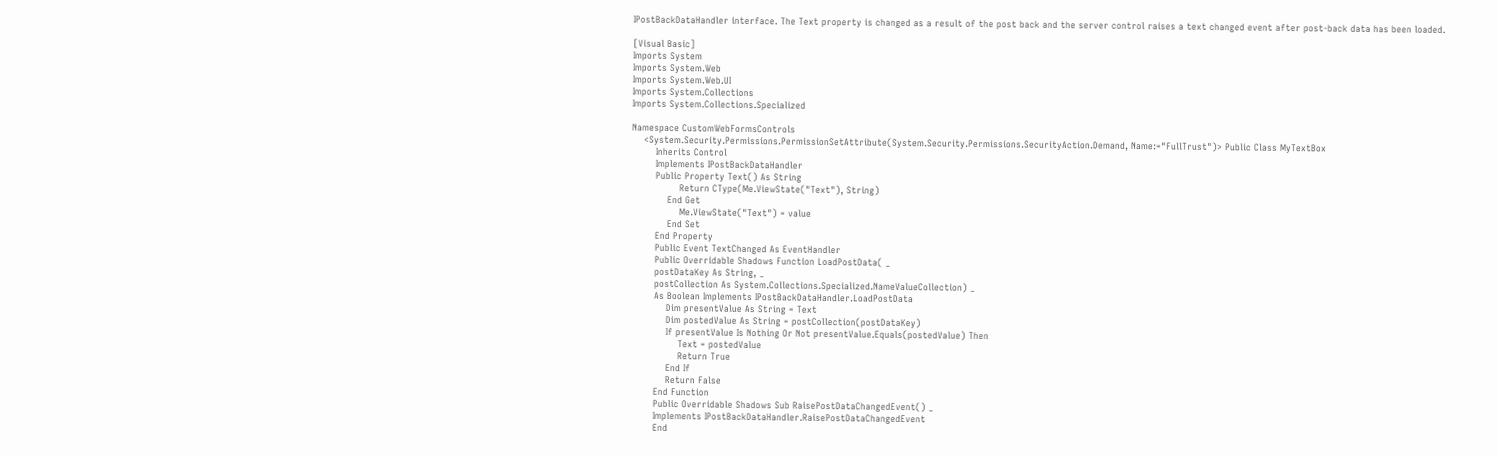IPostBackDataHandler interface. The Text property is changed as a result of the post back and the server control raises a text changed event after post-back data has been loaded.

[Visual Basic]
Imports System
Imports System.Web
Imports System.Web.UI
Imports System.Collections
Imports System.Collections.Specialized

Namespace CustomWebFormsControls
    <System.Security.Permissions.PermissionSetAttribute(System.Security.Permissions.SecurityAction.Demand, Name:="FullTrust")> Public Class MyTextBox
        Inherits Control
        Implements IPostBackDataHandler
        Public Property Text() As String
                Return CType(Me.ViewState("Text"), String)
            End Get
                Me.ViewState("Text") = value
            End Set
        End Property
        Public Event TextChanged As EventHandler
        Public Overridable Shadows Function LoadPostData( _
        postDataKey As String, _
        postCollection As System.Collections.Specialized.NameValueCollection) _
        As Boolean Implements IPostBackDataHandler.LoadPostData
            Dim presentValue As String = Text
            Dim postedValue As String = postCollection(postDataKey)
            If presentValue Is Nothing Or Not presentValue.Equals(postedValue) Then
                Text = postedValue
                Return True
            End If
            Return False
        End Function
        Public Overridable Shadows Sub RaisePostDataChangedEvent() _
        Implements IPostBackDataHandler.RaisePostDataChangedEvent
        End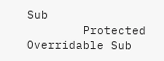Sub
        Protected Overridable Sub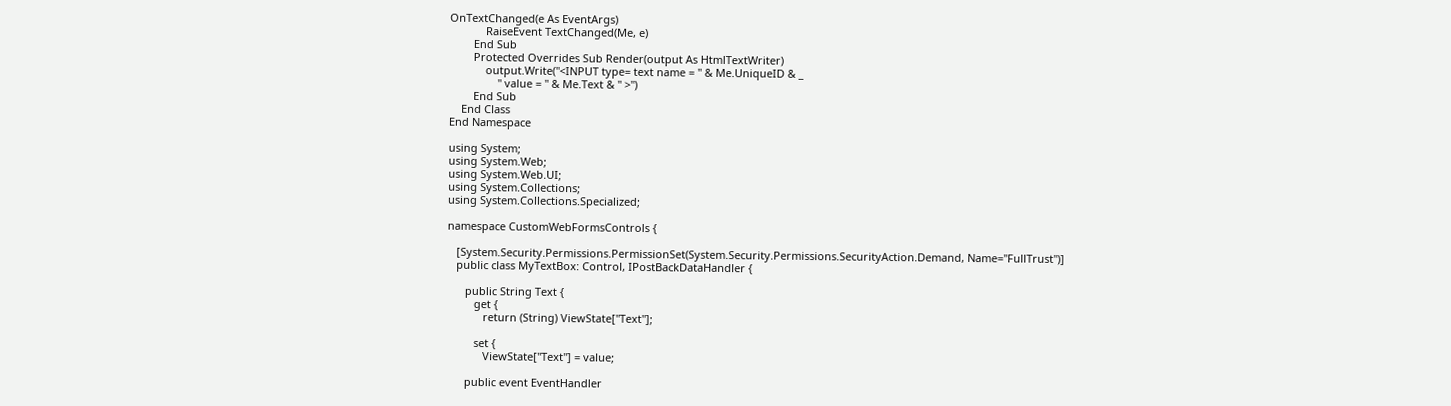OnTextChanged(e As EventArgs)
            RaiseEvent TextChanged(Me, e)
        End Sub
        Protected Overrides Sub Render(output As HtmlTextWriter)
            output.Write("<INPUT type= text name = " & Me.UniqueID & _
                " value = " & Me.Text & " >")
        End Sub
    End Class
End Namespace

using System;
using System.Web;
using System.Web.UI;
using System.Collections;
using System.Collections.Specialized;

namespace CustomWebFormsControls {

   [System.Security.Permissions.PermissionSet(System.Security.Permissions.SecurityAction.Demand, Name="FullTrust")]
   public class MyTextBox: Control, IPostBackDataHandler {

      public String Text {
         get {
            return (String) ViewState["Text"];

         set {
            ViewState["Text"] = value;

      public event EventHandler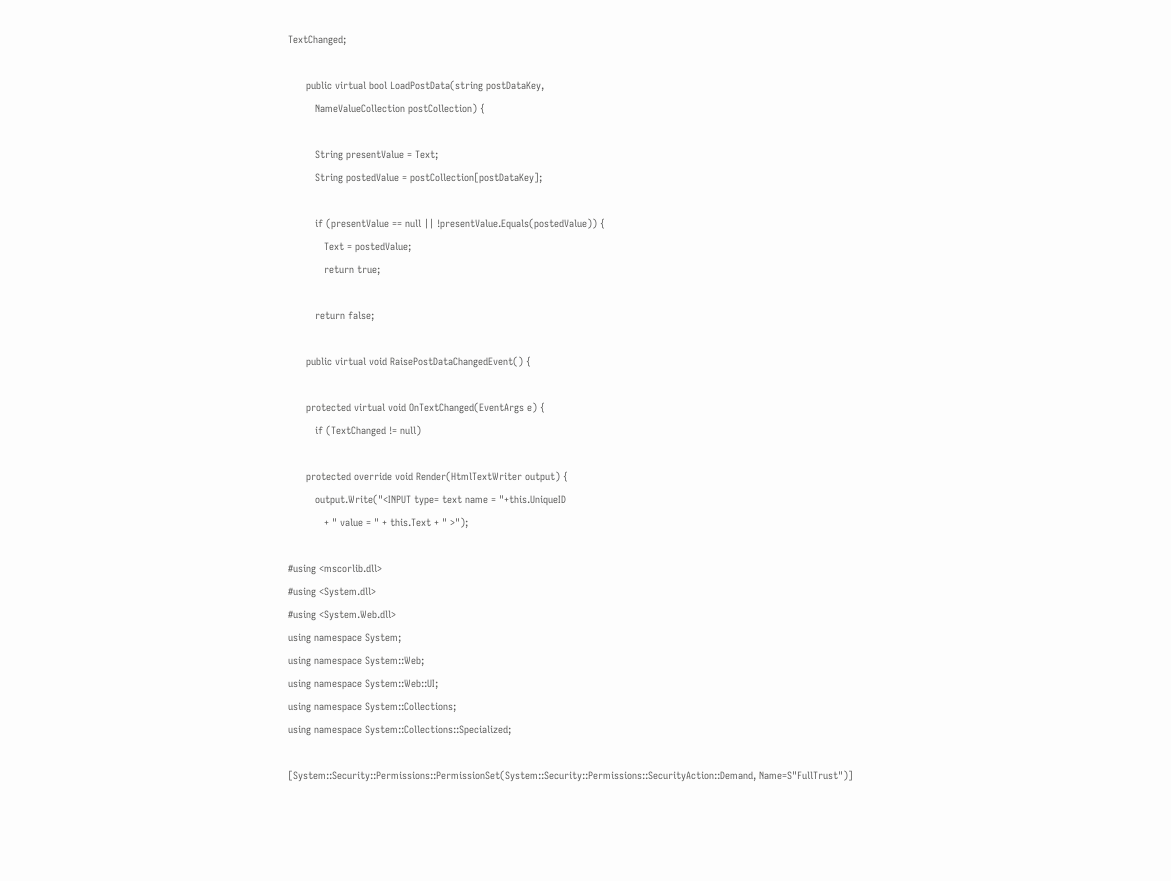TextChanged;

      public virtual bool LoadPostData(string postDataKey,
         NameValueCollection postCollection) {

         String presentValue = Text;
         String postedValue = postCollection[postDataKey];

         if (presentValue == null || !presentValue.Equals(postedValue)) {
            Text = postedValue;
            return true;

         return false;

      public virtual void RaisePostDataChangedEvent() {

      protected virtual void OnTextChanged(EventArgs e) {
         if (TextChanged != null)

      protected override void Render(HtmlTextWriter output) {
         output.Write("<INPUT type= text name = "+this.UniqueID
            + " value = " + this.Text + " >");

#using <mscorlib.dll>
#using <System.dll>
#using <System.Web.dll>
using namespace System;
using namespace System::Web;
using namespace System::Web::UI;
using namespace System::Collections;
using namespace System::Collections::Specialized;

[System::Security::Permissions::PermissionSet(System::Security::Permissions::SecurityAction::Demand, Name=S"FullTrust")]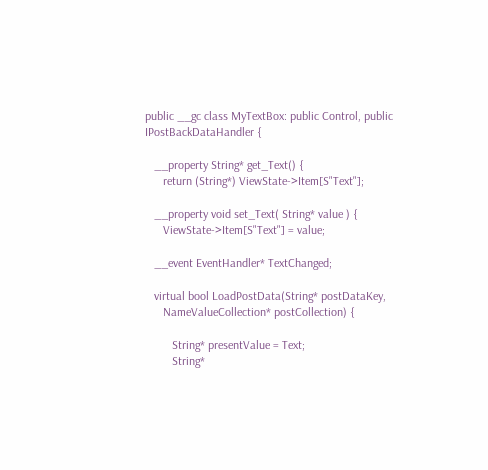public __gc class MyTextBox: public Control, public IPostBackDataHandler {

   __property String* get_Text() {
      return (String*) ViewState->Item[S"Text"];

   __property void set_Text( String* value ) {
      ViewState->Item[S"Text"] = value;

   __event EventHandler* TextChanged;

   virtual bool LoadPostData(String* postDataKey,
      NameValueCollection* postCollection) {

         String* presentValue = Text;
         String*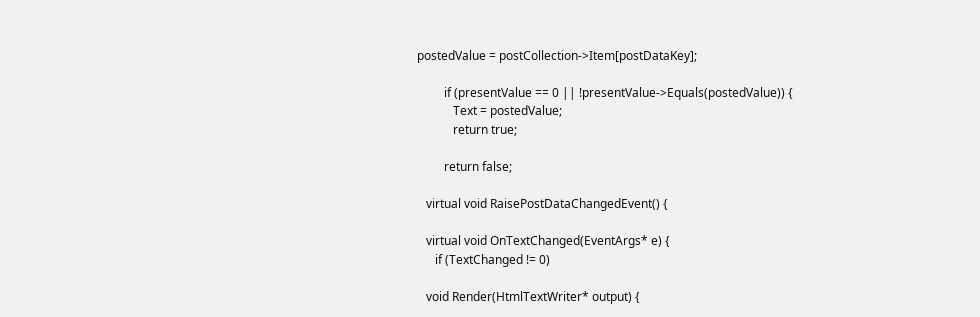postedValue = postCollection->Item[postDataKey];

         if (presentValue == 0 || !presentValue->Equals(postedValue)) {
            Text = postedValue;
            return true;

         return false;

   virtual void RaisePostDataChangedEvent() {

   virtual void OnTextChanged(EventArgs* e) {
      if (TextChanged != 0)

   void Render(HtmlTextWriter* output) {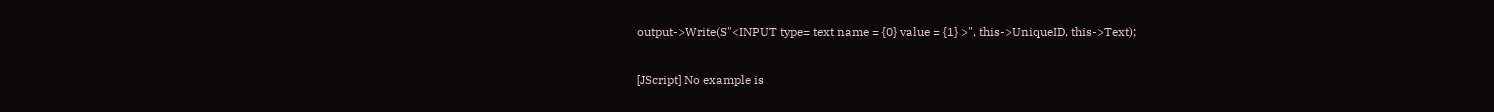output->Write(S"<INPUT type= text name = {0} value = {1} >", this->UniqueID, this->Text);

[JScript] No example is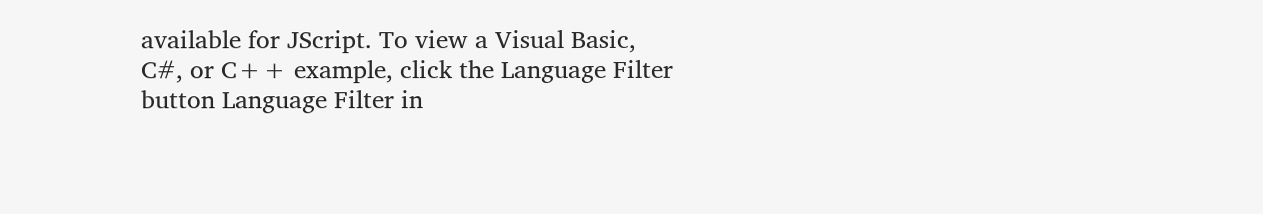available for JScript. To view a Visual Basic, C#, or C++ example, click the Language Filter button Language Filter in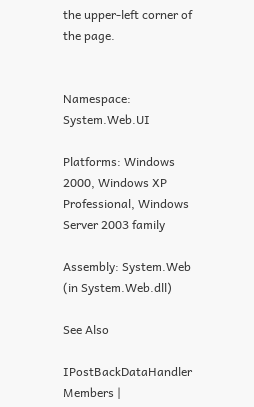the upper-left corner of the page.


Namespace: System.Web.UI

Platforms: Windows 2000, Windows XP Professional, Windows Server 2003 family

Assembly: System.Web (in System.Web.dll)

See Also

IPostBackDataHandler Members |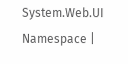System.Web.UI Namespace |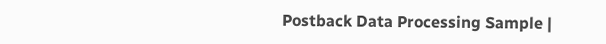Postback Data Processing Sample |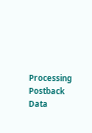Processing Postback Data